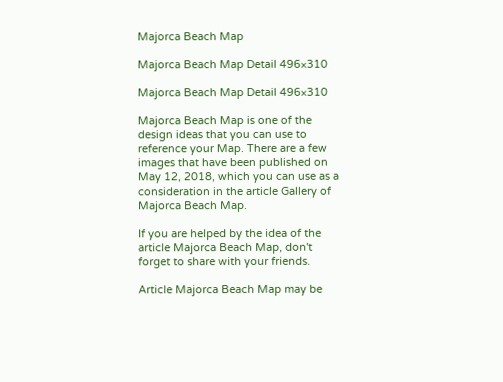Majorca Beach Map

Majorca Beach Map Detail 496×310

Majorca Beach Map Detail 496×310

Majorca Beach Map is one of the design ideas that you can use to reference your Map. There are a few images that have been published on May 12, 2018, which you can use as a consideration in the article Gallery of Majorca Beach Map.

If you are helped by the idea of the article Majorca Beach Map, don't forget to share with your friends.

Article Majorca Beach Map may be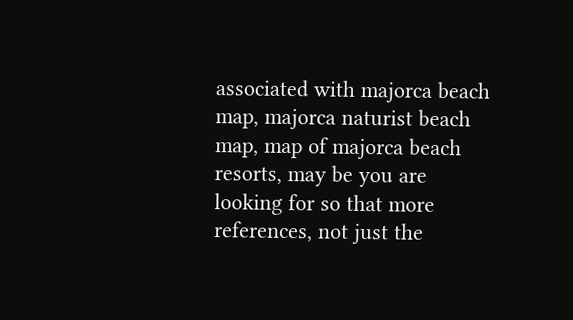associated with majorca beach map, majorca naturist beach map, map of majorca beach resorts, may be you are looking for so that more references, not just the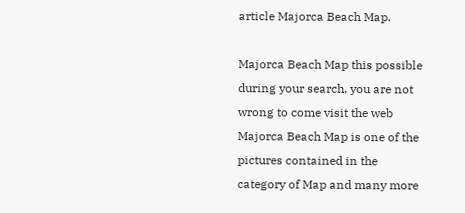article Majorca Beach Map.

Majorca Beach Map this possible during your search, you are not wrong to come visit the web Majorca Beach Map is one of the pictures contained in the category of Map and many more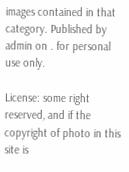images contained in that category. Published by admin on . for personal use only.

License: some right reserved, and if the copyright of photo in this site is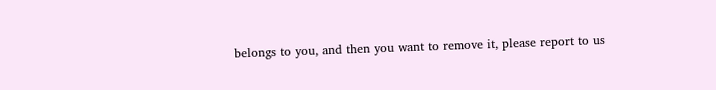belongs to you, and then you want to remove it, please report to us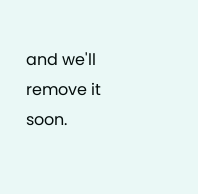and we'll remove it soon.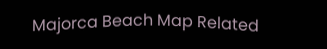Majorca Beach Map Related